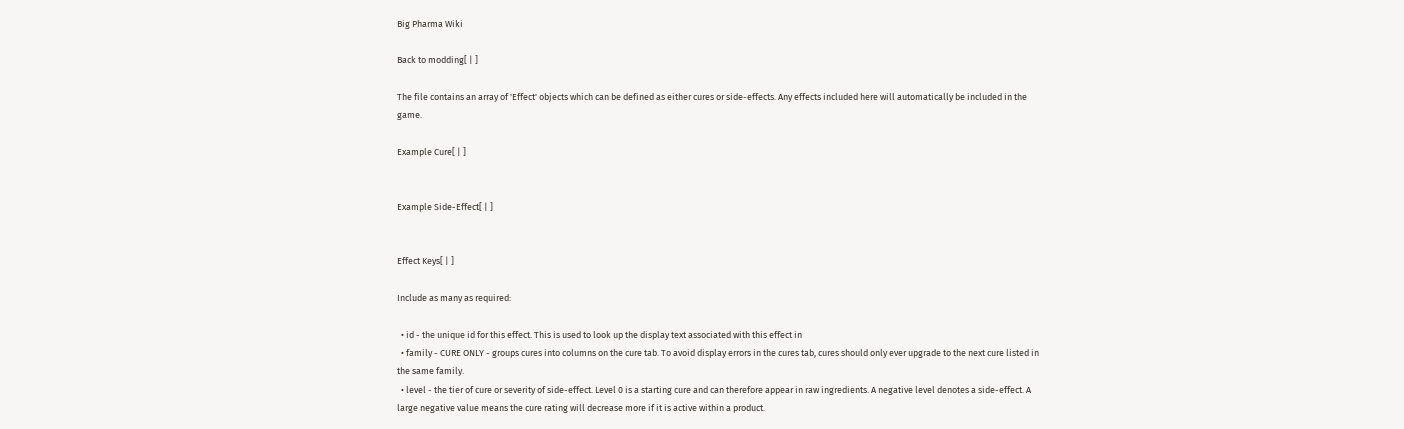Big Pharma Wiki

Back to modding[ | ]

The file contains an array of 'Effect' objects which can be defined as either cures or side-effects. Any effects included here will automatically be included in the game.

Example Cure[ | ]


Example Side-Effect[ | ]


Effect Keys[ | ]

Include as many as required:

  • id - the unique id for this effect. This is used to look up the display text associated with this effect in
  • family - CURE ONLY - groups cures into columns on the cure tab. To avoid display errors in the cures tab, cures should only ever upgrade to the next cure listed in the same family.
  • level - the tier of cure or severity of side-effect. Level 0 is a starting cure and can therefore appear in raw ingredients. A negative level denotes a side-effect. A large negative value means the cure rating will decrease more if it is active within a product.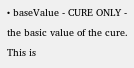• baseValue - CURE ONLY - the basic value of the cure. This is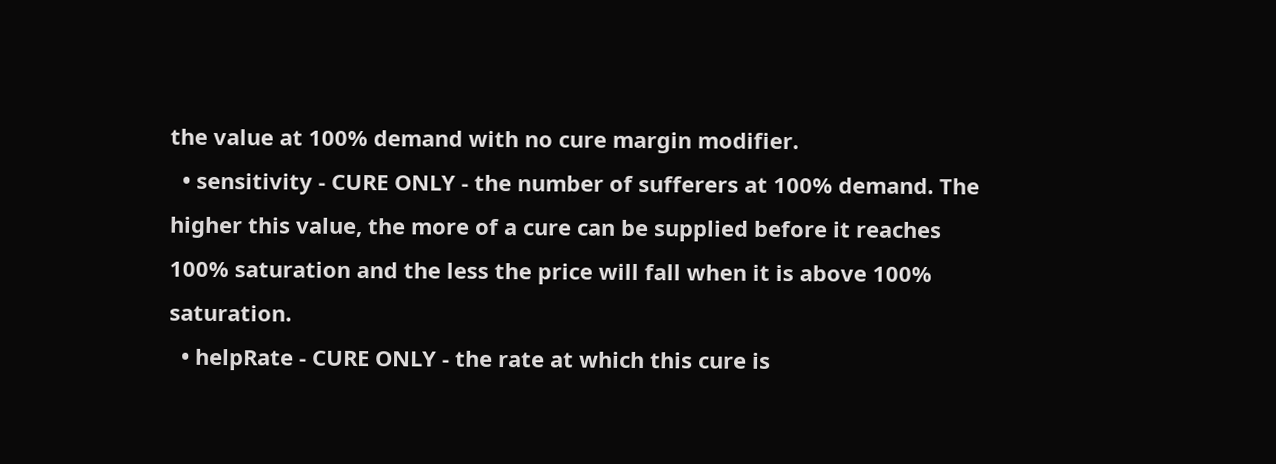the value at 100% demand with no cure margin modifier.
  • sensitivity - CURE ONLY - the number of sufferers at 100% demand. The higher this value, the more of a cure can be supplied before it reaches 100% saturation and the less the price will fall when it is above 100% saturation.
  • helpRate - CURE ONLY - the rate at which this cure is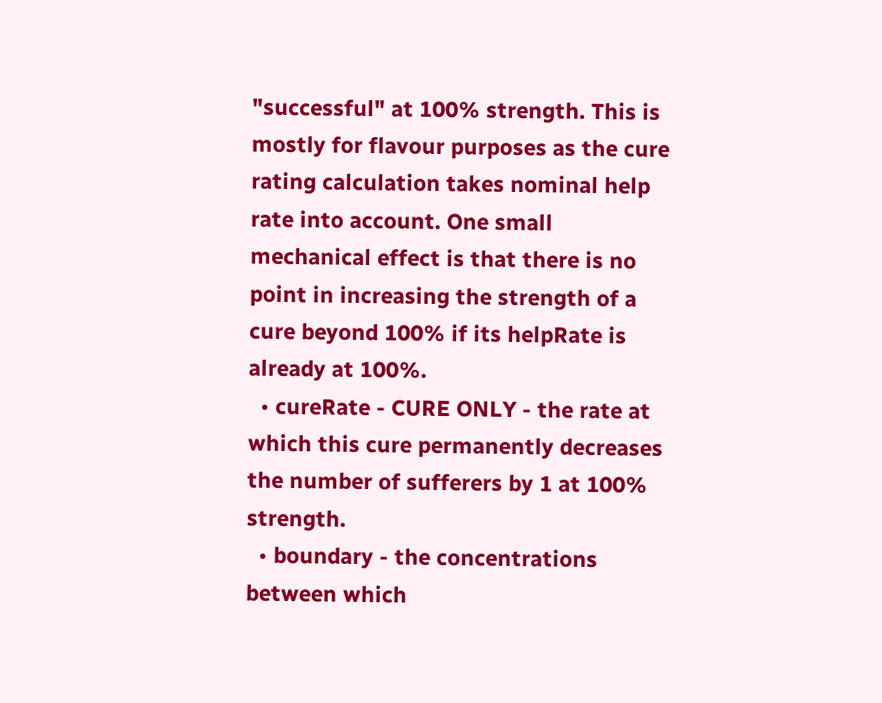"successful" at 100% strength. This is mostly for flavour purposes as the cure rating calculation takes nominal help rate into account. One small mechanical effect is that there is no point in increasing the strength of a cure beyond 100% if its helpRate is already at 100%.
  • cureRate - CURE ONLY - the rate at which this cure permanently decreases the number of sufferers by 1 at 100% strength.
  • boundary - the concentrations between which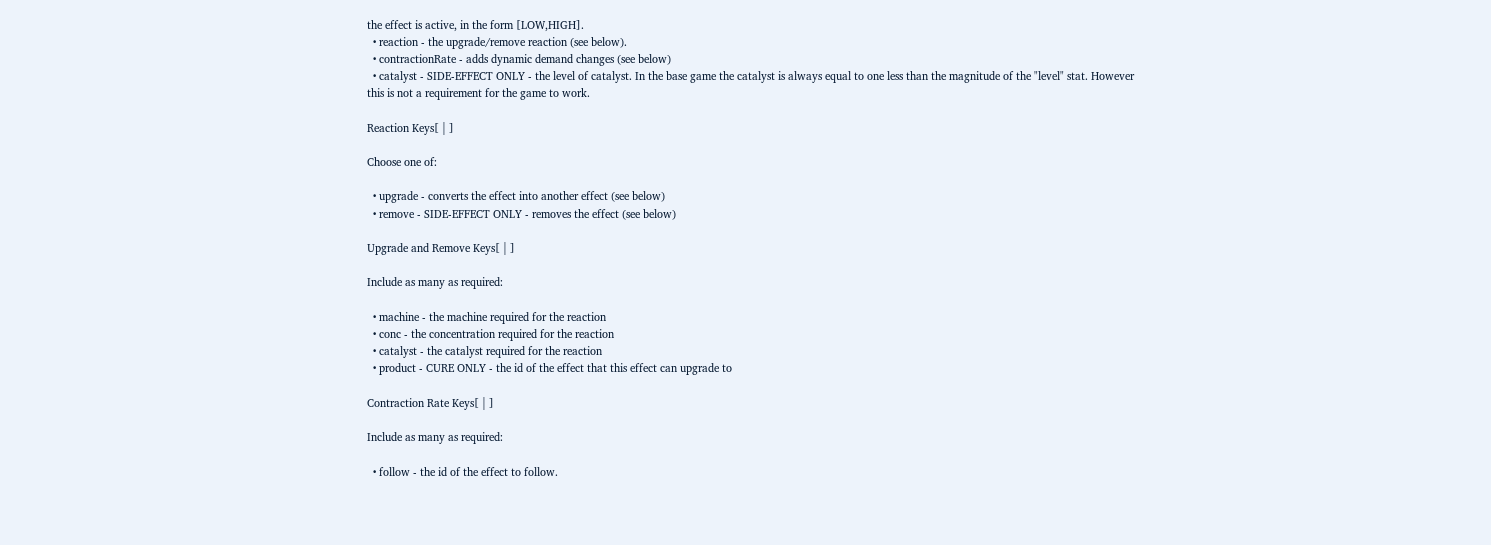the effect is active, in the form [LOW,HIGH].
  • reaction - the upgrade/remove reaction (see below).
  • contractionRate - adds dynamic demand changes (see below)
  • catalyst - SIDE-EFFECT ONLY - the level of catalyst. In the base game the catalyst is always equal to one less than the magnitude of the "level" stat. However this is not a requirement for the game to work.

Reaction Keys[ | ]

Choose one of:

  • upgrade - converts the effect into another effect (see below)
  • remove - SIDE-EFFECT ONLY - removes the effect (see below)

Upgrade and Remove Keys[ | ]

Include as many as required:

  • machine - the machine required for the reaction
  • conc - the concentration required for the reaction
  • catalyst - the catalyst required for the reaction
  • product - CURE ONLY - the id of the effect that this effect can upgrade to

Contraction Rate Keys[ | ]

Include as many as required:

  • follow - the id of the effect to follow.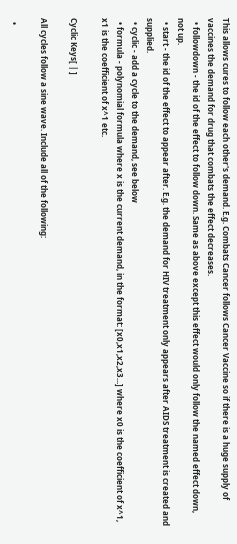This allows cures to follow each other's demand. E.g. Combats Cancer follows Cancer Vaccine so if there is a huge supply of vaccines the demand for drug that combats the effect decreases.
  • followdown - the id of the effect to follow down. Same as above except this effect would only follow the named effect down, not up.
  • start - the id of the effect to appear after. E.g. the demand for HIV treatment only appears after AIDS treatment is created and supplied.
  • cyclic - add a cycle to the demand, see below
  • formula - polynomial formula where x is the current demand, in the format: [x0,x1,x2,x3...] where x0 is the coefficient of x^1, x1 is the coefficient of x^1 etc.

Cyclic Keys[ | ]

All cycles follow a sine wave. Include all of the following:

  •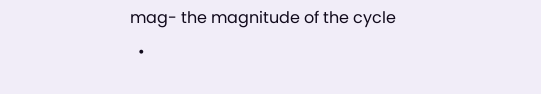mag- the magnitude of the cycle
  •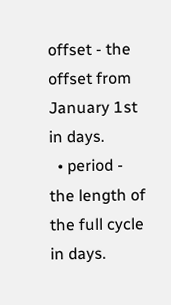offset - the offset from January 1st in days.
  • period - the length of the full cycle in days.